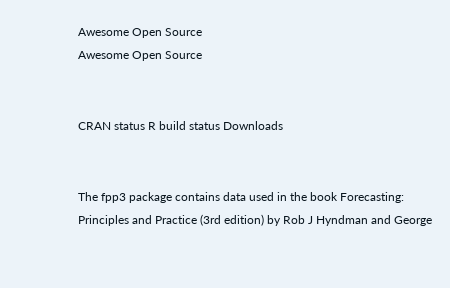Awesome Open Source
Awesome Open Source


CRAN status R build status Downloads


The fpp3 package contains data used in the book Forecasting: Principles and Practice (3rd edition) by Rob J Hyndman and George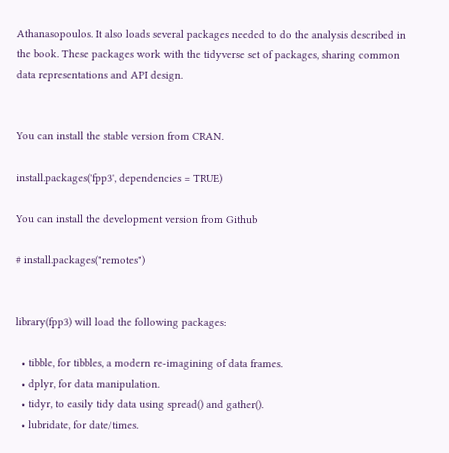Athanasopoulos. It also loads several packages needed to do the analysis described in the book. These packages work with the tidyverse set of packages, sharing common data representations and API design.


You can install the stable version from CRAN.

install.packages('fpp3', dependencies = TRUE)

You can install the development version from Github

# install.packages("remotes")


library(fpp3) will load the following packages:

  • tibble, for tibbles, a modern re-imagining of data frames.
  • dplyr, for data manipulation.
  • tidyr, to easily tidy data using spread() and gather().
  • lubridate, for date/times.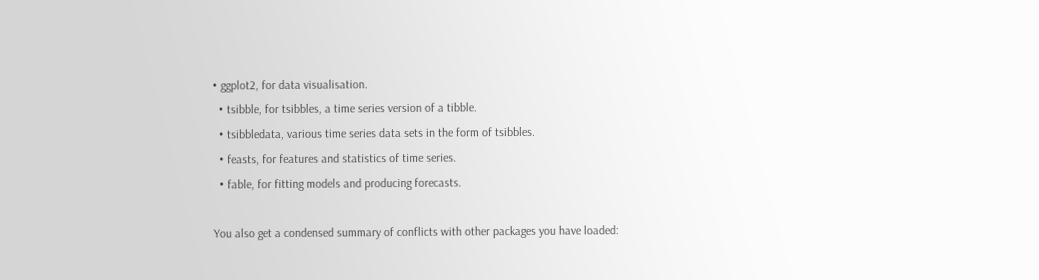• ggplot2, for data visualisation.
  • tsibble, for tsibbles, a time series version of a tibble.
  • tsibbledata, various time series data sets in the form of tsibbles.
  • feasts, for features and statistics of time series.
  • fable, for fitting models and producing forecasts.

You also get a condensed summary of conflicts with other packages you have loaded: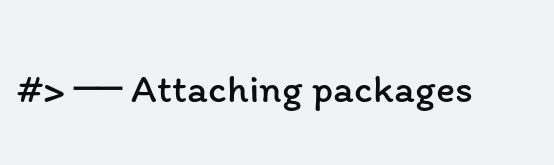#> ── Attaching packages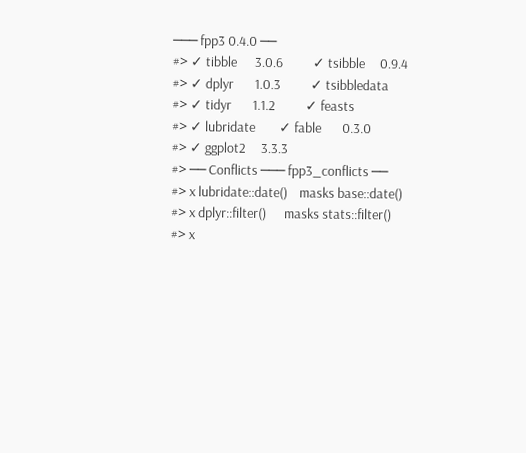─── fpp3 0.4.0 ──
#> ✓ tibble      3.0.6          ✓ tsibble     0.9.4
#> ✓ dplyr       1.0.3          ✓ tsibbledata
#> ✓ tidyr       1.1.2          ✓ feasts
#> ✓ lubridate        ✓ fable       0.3.0
#> ✓ ggplot2     3.3.3
#> ── Conflicts ─── fpp3_conflicts ──
#> x lubridate::date()    masks base::date()
#> x dplyr::filter()      masks stats::filter()
#> x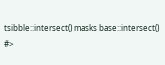tsibble::intersect() masks base::intersect()
#>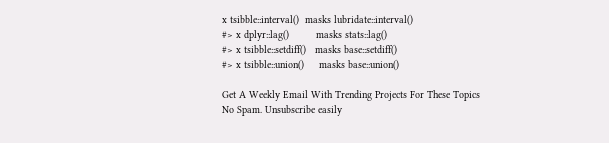x tsibble::interval()  masks lubridate::interval()
#> x dplyr::lag()         masks stats::lag()
#> x tsibble::setdiff()   masks base::setdiff()
#> x tsibble::union()     masks base::union()

Get A Weekly Email With Trending Projects For These Topics
No Spam. Unsubscribe easily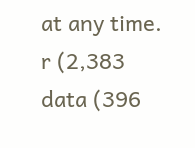at any time.
r (2,383
data (396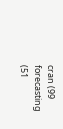cran (99
forecasting (51